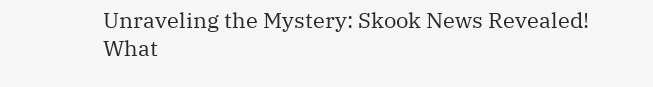Unraveling the Mystery: Skook News Revealed! What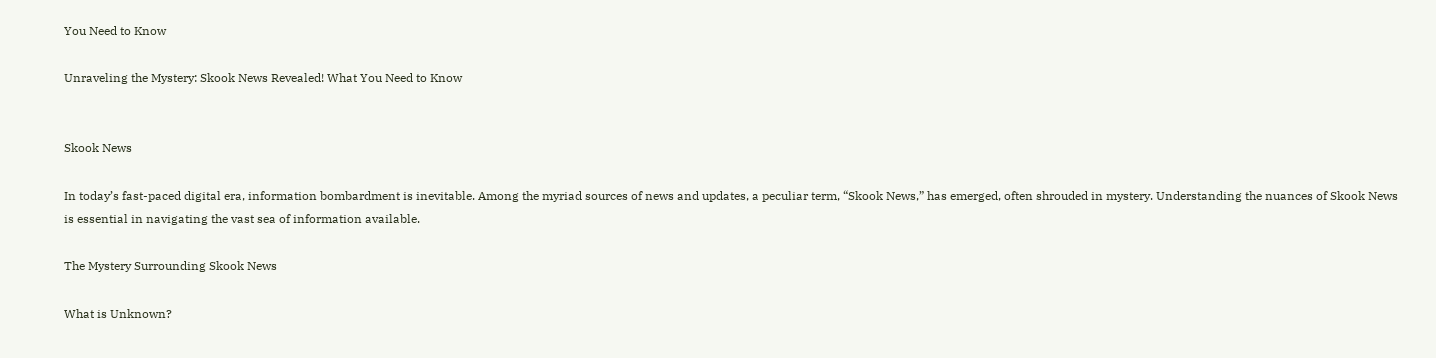You Need to Know

Unraveling the Mystery: Skook News Revealed! What You Need to Know


Skook News

In today’s fast-paced digital era, information bombardment is inevitable. Among the myriad sources of news and updates, a peculiar term, “Skook News,” has emerged, often shrouded in mystery. Understanding the nuances of Skook News is essential in navigating the vast sea of information available.

The Mystery Surrounding Skook News

What is Unknown?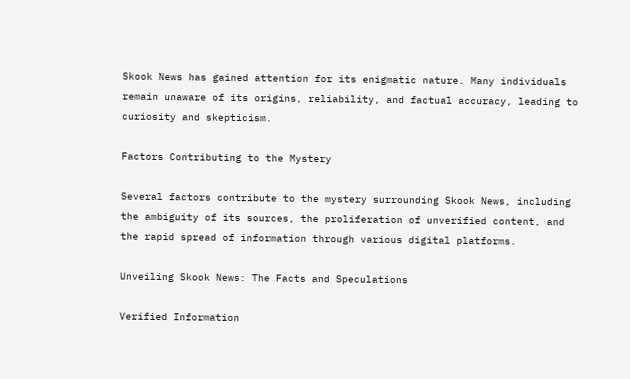Skook News has gained attention for its enigmatic nature. Many individuals remain unaware of its origins, reliability, and factual accuracy, leading to curiosity and skepticism.

Factors Contributing to the Mystery

Several factors contribute to the mystery surrounding Skook News, including the ambiguity of its sources, the proliferation of unverified content, and the rapid spread of information through various digital platforms.

Unveiling Skook News: The Facts and Speculations

Verified Information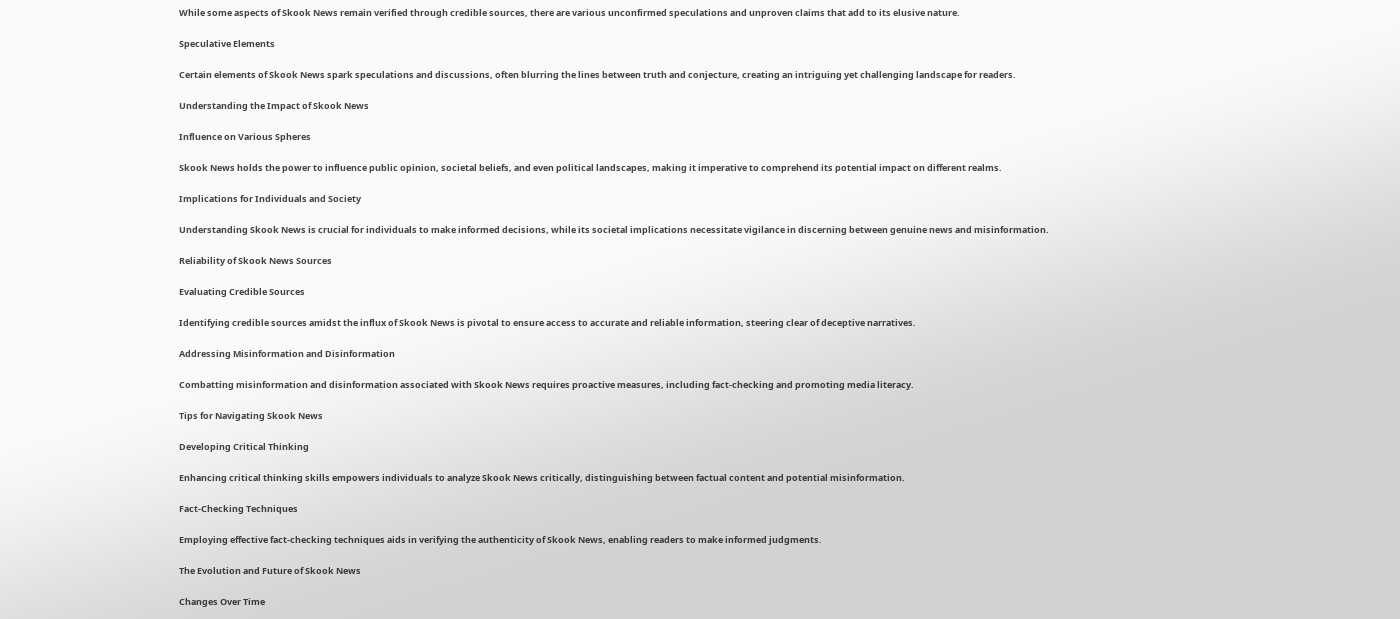While some aspects of Skook News remain verified through credible sources, there are various unconfirmed speculations and unproven claims that add to its elusive nature.

Speculative Elements

Certain elements of Skook News spark speculations and discussions, often blurring the lines between truth and conjecture, creating an intriguing yet challenging landscape for readers.

Understanding the Impact of Skook News

Influence on Various Spheres

Skook News holds the power to influence public opinion, societal beliefs, and even political landscapes, making it imperative to comprehend its potential impact on different realms.

Implications for Individuals and Society

Understanding Skook News is crucial for individuals to make informed decisions, while its societal implications necessitate vigilance in discerning between genuine news and misinformation.

Reliability of Skook News Sources

Evaluating Credible Sources

Identifying credible sources amidst the influx of Skook News is pivotal to ensure access to accurate and reliable information, steering clear of deceptive narratives.

Addressing Misinformation and Disinformation

Combatting misinformation and disinformation associated with Skook News requires proactive measures, including fact-checking and promoting media literacy.

Tips for Navigating Skook News

Developing Critical Thinking

Enhancing critical thinking skills empowers individuals to analyze Skook News critically, distinguishing between factual content and potential misinformation.

Fact-Checking Techniques

Employing effective fact-checking techniques aids in verifying the authenticity of Skook News, enabling readers to make informed judgments.

The Evolution and Future of Skook News

Changes Over Time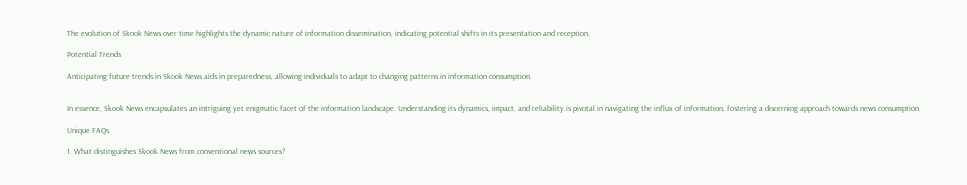The evolution of Skook News over time highlights the dynamic nature of information dissemination, indicating potential shifts in its presentation and reception.

Potential Trends

Anticipating future trends in Skook News aids in preparedness, allowing individuals to adapt to changing patterns in information consumption.


In essence, Skook News encapsulates an intriguing yet enigmatic facet of the information landscape. Understanding its dynamics, impact, and reliability is pivotal in navigating the influx of information, fostering a discerning approach towards news consumption.

Unique FAQs

1. What distinguishes Skook News from conventional news sources?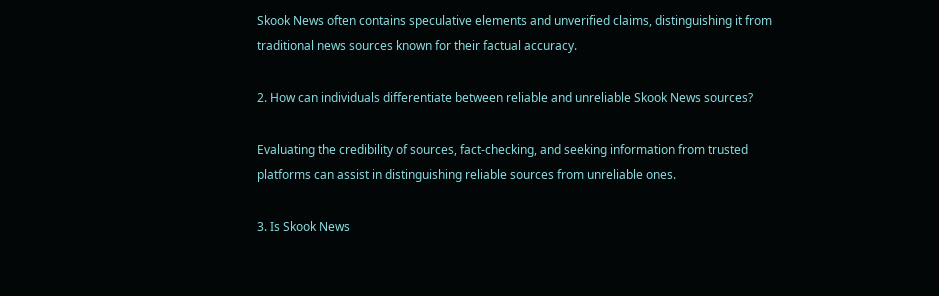Skook News often contains speculative elements and unverified claims, distinguishing it from traditional news sources known for their factual accuracy.

2. How can individuals differentiate between reliable and unreliable Skook News sources?

Evaluating the credibility of sources, fact-checking, and seeking information from trusted platforms can assist in distinguishing reliable sources from unreliable ones.

3. Is Skook News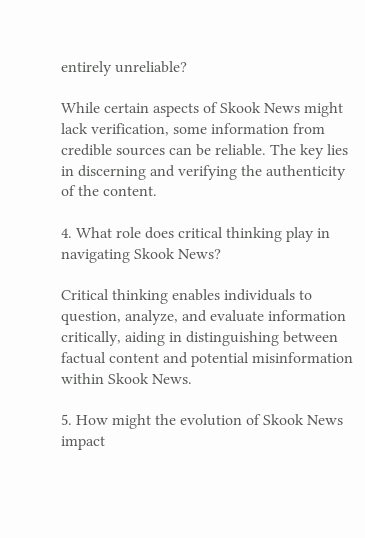entirely unreliable?

While certain aspects of Skook News might lack verification, some information from credible sources can be reliable. The key lies in discerning and verifying the authenticity of the content.

4. What role does critical thinking play in navigating Skook News?

Critical thinking enables individuals to question, analyze, and evaluate information critically, aiding in distinguishing between factual content and potential misinformation within Skook News.

5. How might the evolution of Skook News impact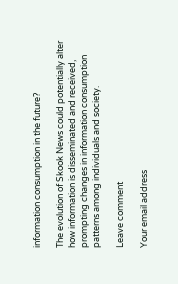information consumption in the future?

The evolution of Skook News could potentially alter how information is disseminated and received, prompting changes in information consumption patterns among individuals and society.

Leave comment

Your email address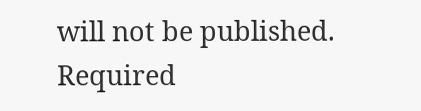will not be published. Required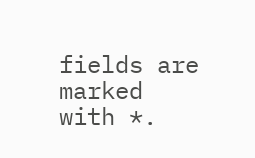fields are marked with *.